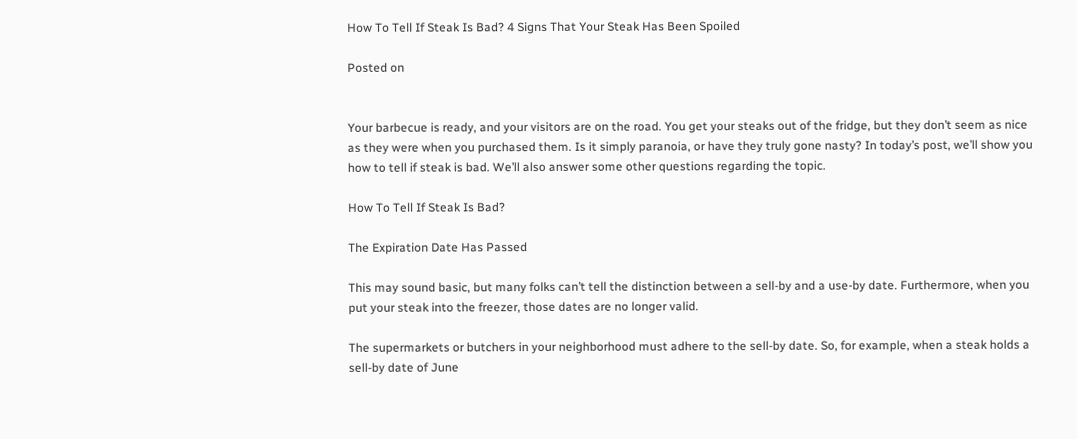How To Tell If Steak Is Bad? 4 Signs That Your Steak Has Been Spoiled

Posted on


Your barbecue is ready, and your visitors are on the road. You get your steaks out of the fridge, but they don’t seem as nice as they were when you purchased them. Is it simply paranoia, or have they truly gone nasty? In today’s post, we’ll show you how to tell if steak is bad. We’ll also answer some other questions regarding the topic.

How To Tell If Steak Is Bad?

The Expiration Date Has Passed

This may sound basic, but many folks can’t tell the distinction between a sell-by and a use-by date. Furthermore, when you put your steak into the freezer, those dates are no longer valid.

The supermarkets or butchers in your neighborhood must adhere to the sell-by date. So, for example, when a steak holds a sell-by date of June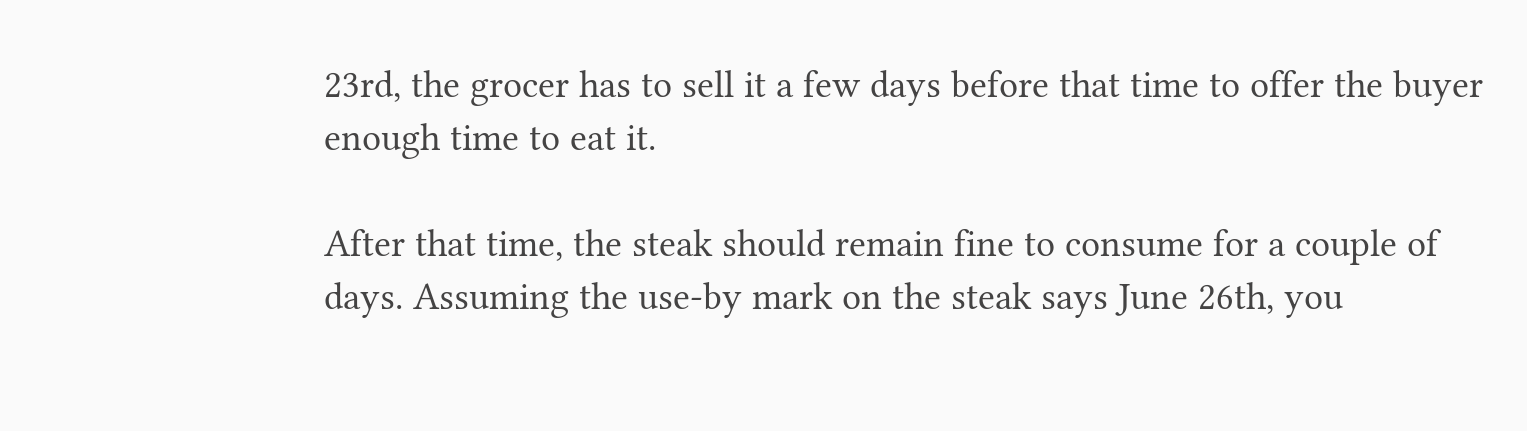23rd, the grocer has to sell it a few days before that time to offer the buyer enough time to eat it.

After that time, the steak should remain fine to consume for a couple of days. Assuming the use-by mark on the steak says June 26th, you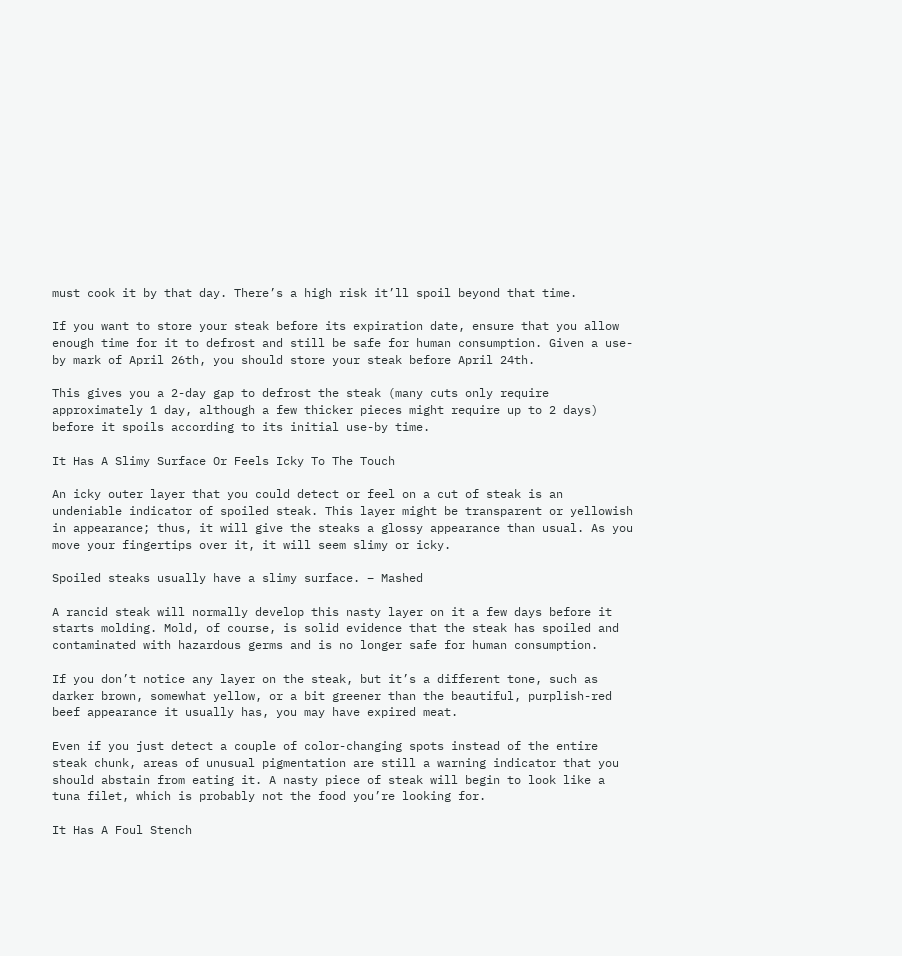must cook it by that day. There’s a high risk it’ll spoil beyond that time.

If you want to store your steak before its expiration date, ensure that you allow enough time for it to defrost and still be safe for human consumption. Given a use-by mark of April 26th, you should store your steak before April 24th.

This gives you a 2-day gap to defrost the steak (many cuts only require approximately 1 day, although a few thicker pieces might require up to 2 days) before it spoils according to its initial use-by time.

It Has A Slimy Surface Or Feels Icky To The Touch

An icky outer layer that you could detect or feel on a cut of steak is an undeniable indicator of spoiled steak. This layer might be transparent or yellowish in appearance; thus, it will give the steaks a glossy appearance than usual. As you move your fingertips over it, it will seem slimy or icky.

Spoiled steaks usually have a slimy surface. – Mashed

A rancid steak will normally develop this nasty layer on it a few days before it starts molding. Mold, of course, is solid evidence that the steak has spoiled and contaminated with hazardous germs and is no longer safe for human consumption.

If you don’t notice any layer on the steak, but it’s a different tone, such as darker brown, somewhat yellow, or a bit greener than the beautiful, purplish-red beef appearance it usually has, you may have expired meat.

Even if you just detect a couple of color-changing spots instead of the entire steak chunk, areas of unusual pigmentation are still a warning indicator that you should abstain from eating it. A nasty piece of steak will begin to look like a tuna filet, which is probably not the food you’re looking for.

It Has A Foul Stench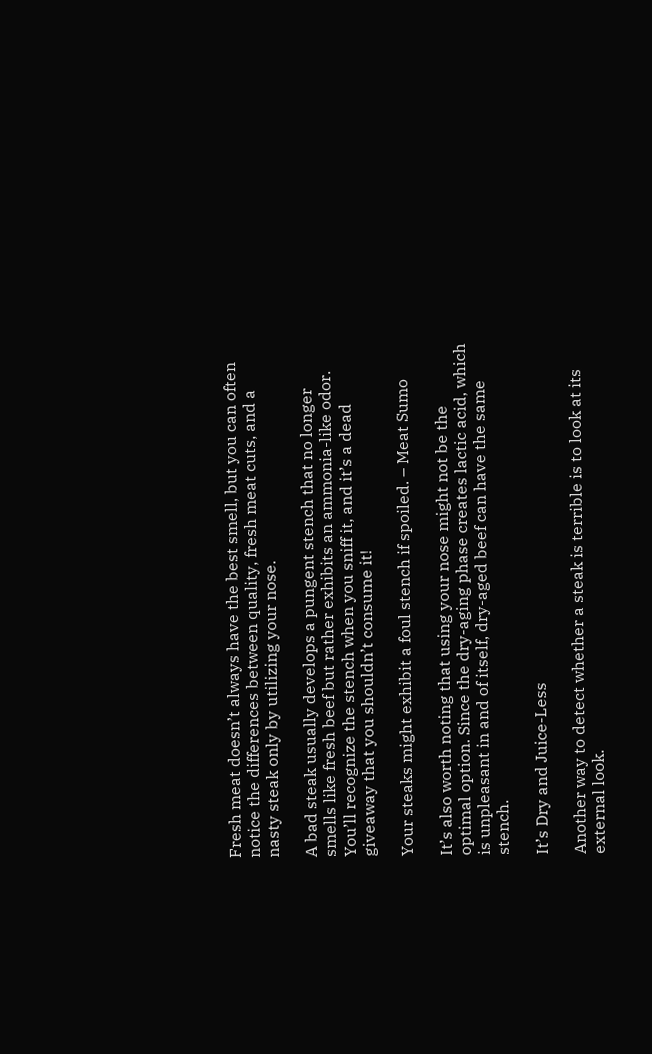Fresh meat doesn’t always have the best smell, but you can often notice the differences between quality, fresh meat cuts, and a nasty steak only by utilizing your nose.

A bad steak usually develops a pungent stench that no longer smells like fresh beef but rather exhibits an ammonia-like odor. You’ll recognize the stench when you sniff it, and it’s a dead giveaway that you shouldn’t consume it!

Your steaks might exhibit a foul stench if spoiled. – Meat Sumo

It’s also worth noting that using your nose might not be the optimal option. Since the dry-aging phase creates lactic acid, which is unpleasant in and of itself, dry-aged beef can have the same stench.

It’s Dry and Juice-Less

Another way to detect whether a steak is terrible is to look at its external look.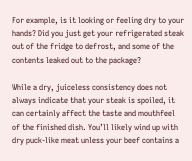For example, is it looking or feeling dry to your hands? Did you just get your refrigerated steak out of the fridge to defrost, and some of the contents leaked out to the package?

While a dry, juiceless consistency does not always indicate that your steak is spoiled, it can certainly affect the taste and mouthfeel of the finished dish. You’ll likely wind up with dry puck-like meat unless your beef contains a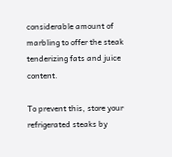considerable amount of marbling to offer the steak tenderizing fats and juice content.

To prevent this, store your refrigerated steaks by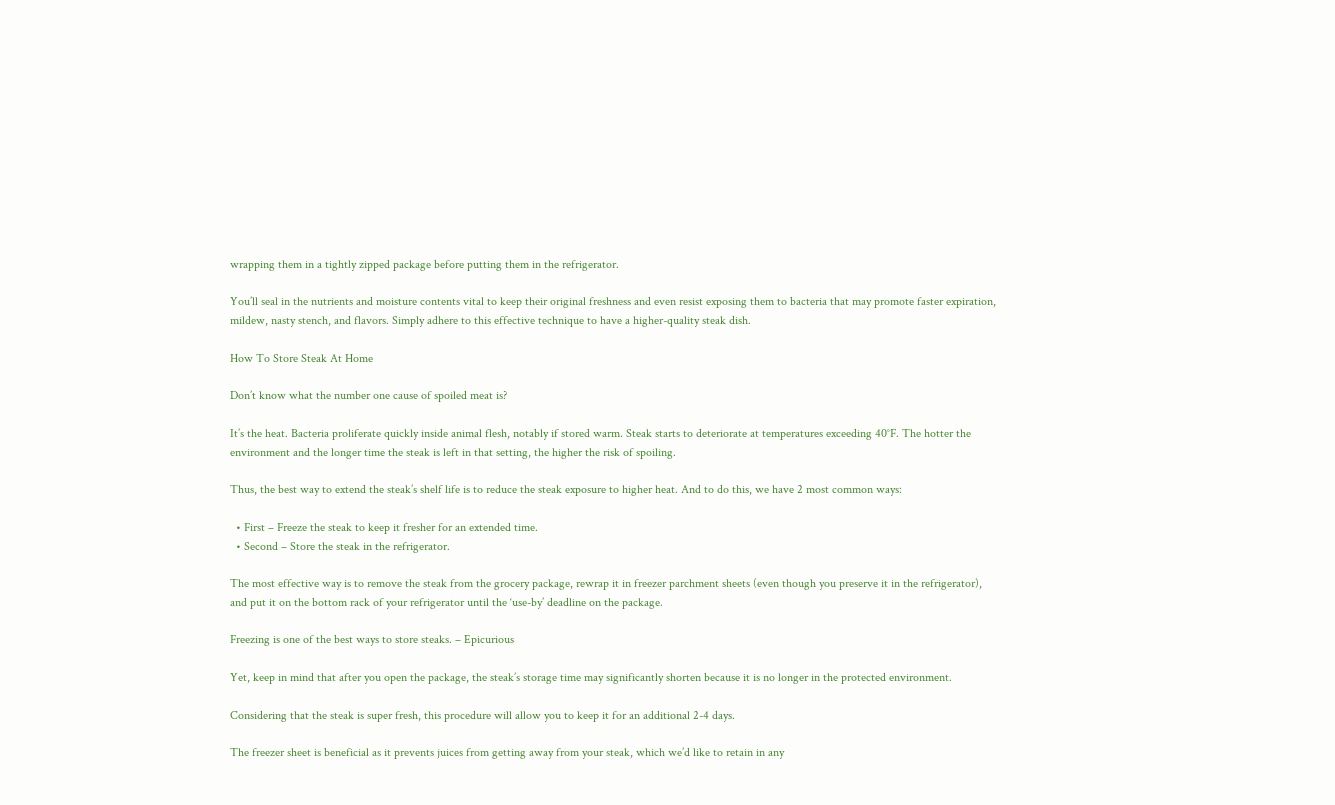wrapping them in a tightly zipped package before putting them in the refrigerator.

You’ll seal in the nutrients and moisture contents vital to keep their original freshness and even resist exposing them to bacteria that may promote faster expiration, mildew, nasty stench, and flavors. Simply adhere to this effective technique to have a higher-quality steak dish.

How To Store Steak At Home

Don’t know what the number one cause of spoiled meat is?

It’s the heat. Bacteria proliferate quickly inside animal flesh, notably if stored warm. Steak starts to deteriorate at temperatures exceeding 40°F. The hotter the environment and the longer time the steak is left in that setting, the higher the risk of spoiling.

Thus, the best way to extend the steak’s shelf life is to reduce the steak exposure to higher heat. And to do this, we have 2 most common ways:

  • First – Freeze the steak to keep it fresher for an extended time.
  • Second – Store the steak in the refrigerator.

The most effective way is to remove the steak from the grocery package, rewrap it in freezer parchment sheets (even though you preserve it in the refrigerator), and put it on the bottom rack of your refrigerator until the ‘use-by’ deadline on the package.

Freezing is one of the best ways to store steaks. – Epicurious

Yet, keep in mind that after you open the package, the steak’s storage time may significantly shorten because it is no longer in the protected environment.

Considering that the steak is super fresh, this procedure will allow you to keep it for an additional 2-4 days.

The freezer sheet is beneficial as it prevents juices from getting away from your steak, which we’d like to retain in any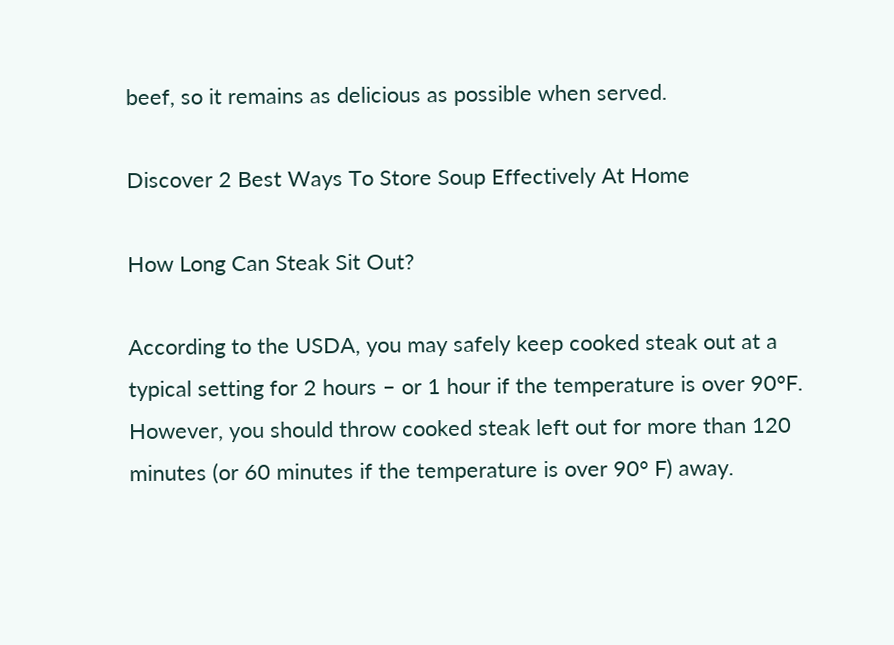beef, so it remains as delicious as possible when served.

Discover 2 Best Ways To Store Soup Effectively At Home

How Long Can Steak Sit Out?

According to the USDA, you may safely keep cooked steak out at a typical setting for 2 hours – or 1 hour if the temperature is over 90°F. However, you should throw cooked steak left out for more than 120 minutes (or 60 minutes if the temperature is over 90° F) away.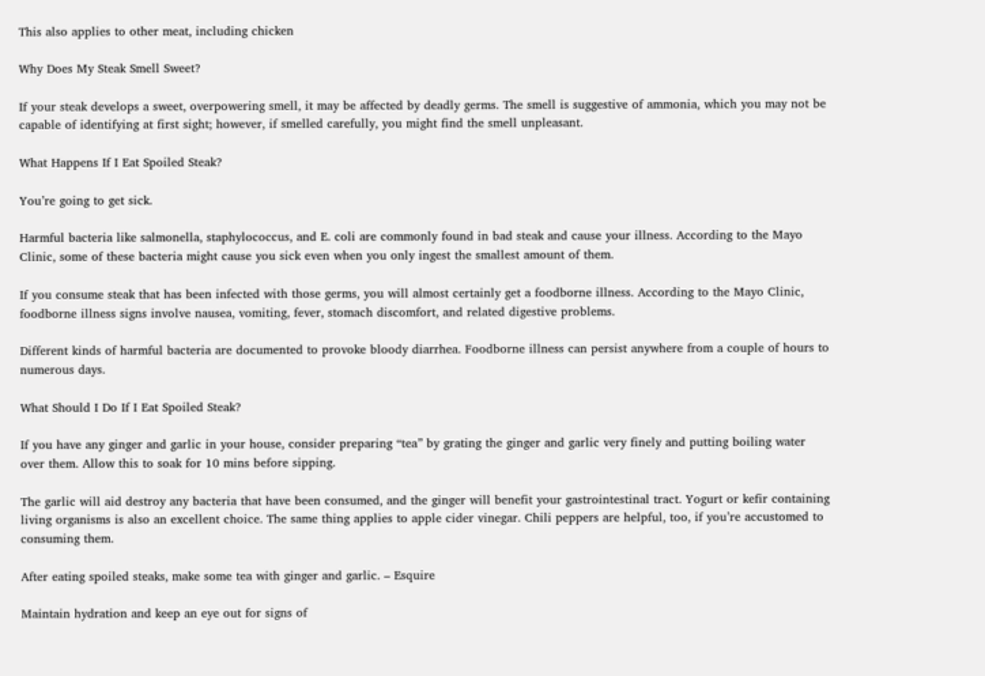This also applies to other meat, including chicken

Why Does My Steak Smell Sweet?

If your steak develops a sweet, overpowering smell, it may be affected by deadly germs. The smell is suggestive of ammonia, which you may not be capable of identifying at first sight; however, if smelled carefully, you might find the smell unpleasant.

What Happens If I Eat Spoiled Steak?

You’re going to get sick.

Harmful bacteria like salmonella, staphylococcus, and E. coli are commonly found in bad steak and cause your illness. According to the Mayo Clinic, some of these bacteria might cause you sick even when you only ingest the smallest amount of them.

If you consume steak that has been infected with those germs, you will almost certainly get a foodborne illness. According to the Mayo Clinic, foodborne illness signs involve nausea, vomiting, fever, stomach discomfort, and related digestive problems.

Different kinds of harmful bacteria are documented to provoke bloody diarrhea. Foodborne illness can persist anywhere from a couple of hours to numerous days.

What Should I Do If I Eat Spoiled Steak?

If you have any ginger and garlic in your house, consider preparing “tea” by grating the ginger and garlic very finely and putting boiling water over them. Allow this to soak for 10 mins before sipping.

The garlic will aid destroy any bacteria that have been consumed, and the ginger will benefit your gastrointestinal tract. Yogurt or kefir containing living organisms is also an excellent choice. The same thing applies to apple cider vinegar. Chili peppers are helpful, too, if you’re accustomed to consuming them.

After eating spoiled steaks, make some tea with ginger and garlic. – Esquire

Maintain hydration and keep an eye out for signs of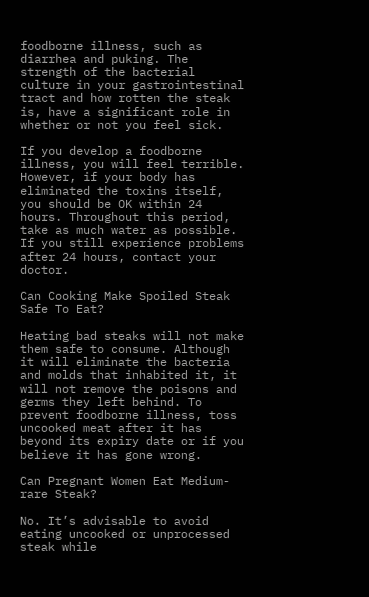foodborne illness, such as diarrhea and puking. The strength of the bacterial culture in your gastrointestinal tract and how rotten the steak is, have a significant role in whether or not you feel sick.

If you develop a foodborne illness, you will feel terrible. However, if your body has eliminated the toxins itself, you should be OK within 24 hours. Throughout this period, take as much water as possible. If you still experience problems after 24 hours, contact your doctor.

Can Cooking Make Spoiled Steak Safe To Eat?

Heating bad steaks will not make them safe to consume. Although it will eliminate the bacteria and molds that inhabited it, it will not remove the poisons and germs they left behind. To prevent foodborne illness, toss uncooked meat after it has beyond its expiry date or if you believe it has gone wrong.

Can Pregnant Women Eat Medium-rare Steak?

No. It’s advisable to avoid eating uncooked or unprocessed steak while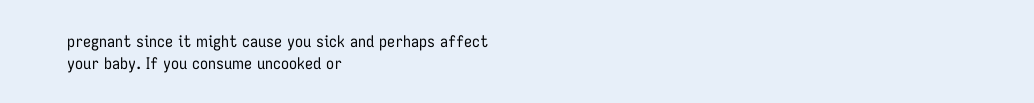pregnant since it might cause you sick and perhaps affect your baby. If you consume uncooked or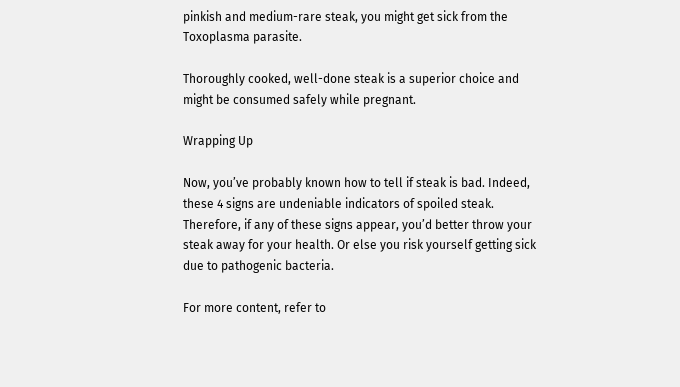pinkish and medium-rare steak, you might get sick from the Toxoplasma parasite.

Thoroughly cooked, well-done steak is a superior choice and might be consumed safely while pregnant.

Wrapping Up

Now, you’ve probably known how to tell if steak is bad. Indeed, these 4 signs are undeniable indicators of spoiled steak. Therefore, if any of these signs appear, you’d better throw your steak away for your health. Or else you risk yourself getting sick due to pathogenic bacteria.

For more content, refer to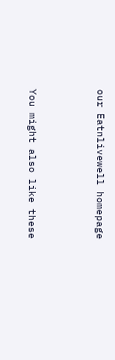our Eatnlivewell homepage



You might also like these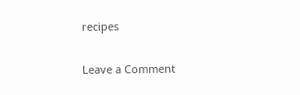recipes

Leave a Comment